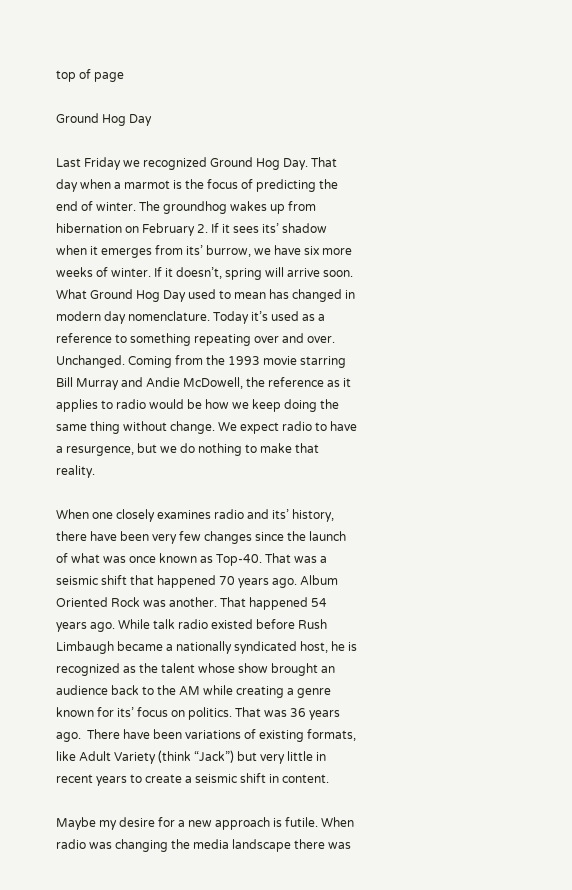top of page

Ground Hog Day

Last Friday we recognized Ground Hog Day. That day when a marmot is the focus of predicting the end of winter. The groundhog wakes up from hibernation on February 2. If it sees its’ shadow when it emerges from its’ burrow, we have six more weeks of winter. If it doesn’t, spring will arrive soon. What Ground Hog Day used to mean has changed in modern day nomenclature. Today it’s used as a reference to something repeating over and over. Unchanged. Coming from the 1993 movie starring Bill Murray and Andie McDowell, the reference as it applies to radio would be how we keep doing the same thing without change. We expect radio to have a resurgence, but we do nothing to make that reality.

When one closely examines radio and its’ history, there have been very few changes since the launch of what was once known as Top-40. That was a seismic shift that happened 70 years ago. Album Oriented Rock was another. That happened 54 years ago. While talk radio existed before Rush Limbaugh became a nationally syndicated host, he is recognized as the talent whose show brought an audience back to the AM while creating a genre known for its’ focus on politics. That was 36 years ago.  There have been variations of existing formats, like Adult Variety (think “Jack”) but very little in recent years to create a seismic shift in content.

Maybe my desire for a new approach is futile. When radio was changing the media landscape there was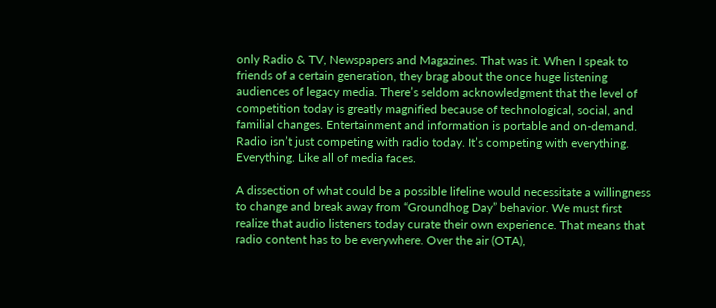only Radio & TV, Newspapers and Magazines. That was it. When I speak to friends of a certain generation, they brag about the once huge listening audiences of legacy media. There’s seldom acknowledgment that the level of competition today is greatly magnified because of technological, social, and familial changes. Entertainment and information is portable and on-demand. Radio isn’t just competing with radio today. It’s competing with everything. Everything. Like all of media faces.

A dissection of what could be a possible lifeline would necessitate a willingness to change and break away from “Groundhog Day” behavior. We must first realize that audio listeners today curate their own experience. That means that radio content has to be everywhere. Over the air (OTA),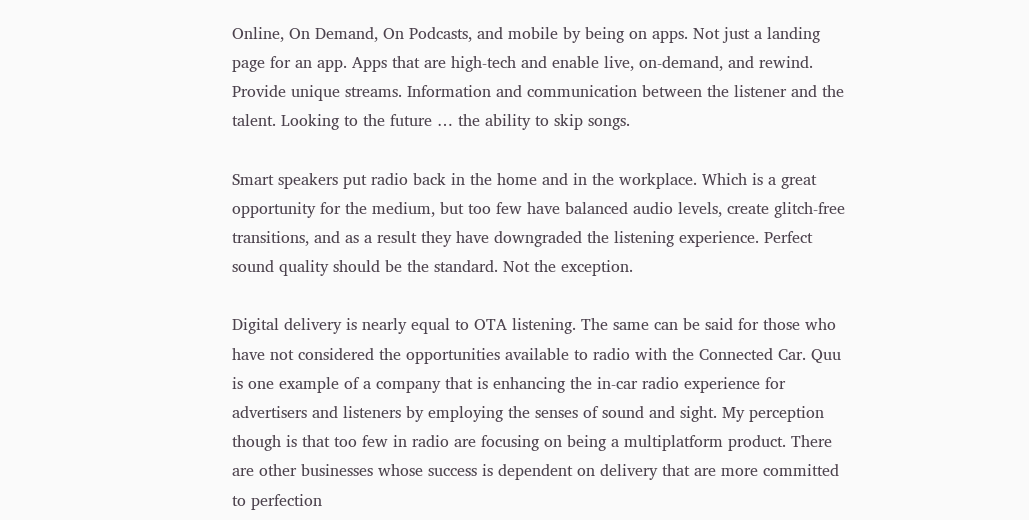Online, On Demand, On Podcasts, and mobile by being on apps. Not just a landing page for an app. Apps that are high-tech and enable live, on-demand, and rewind. Provide unique streams. Information and communication between the listener and the talent. Looking to the future … the ability to skip songs.

Smart speakers put radio back in the home and in the workplace. Which is a great opportunity for the medium, but too few have balanced audio levels, create glitch-free transitions, and as a result they have downgraded the listening experience. Perfect sound quality should be the standard. Not the exception.

Digital delivery is nearly equal to OTA listening. The same can be said for those who have not considered the opportunities available to radio with the Connected Car. Quu is one example of a company that is enhancing the in-car radio experience for advertisers and listeners by employing the senses of sound and sight. My perception though is that too few in radio are focusing on being a multiplatform product. There are other businesses whose success is dependent on delivery that are more committed to perfection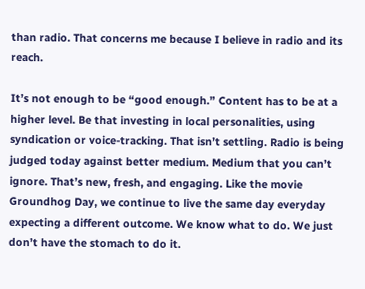than radio. That concerns me because I believe in radio and its reach.

It’s not enough to be “good enough.” Content has to be at a higher level. Be that investing in local personalities, using syndication or voice-tracking. That isn’t settling. Radio is being judged today against better medium. Medium that you can’t ignore. That’s new, fresh, and engaging. Like the movie Groundhog Day, we continue to live the same day everyday expecting a different outcome. We know what to do. We just don’t have the stomach to do it.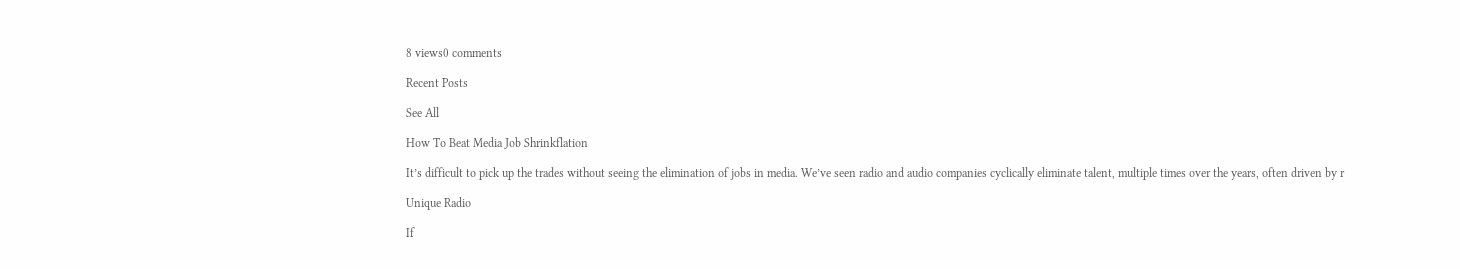8 views0 comments

Recent Posts

See All

How To Beat Media Job Shrinkflation

It’s difficult to pick up the trades without seeing the elimination of jobs in media. We’ve seen radio and audio companies cyclically eliminate talent, multiple times over the years, often driven by r

Unique Radio

If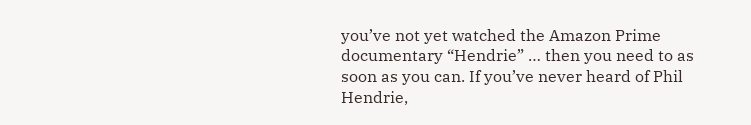you’ve not yet watched the Amazon Prime documentary “Hendrie” … then you need to as soon as you can. If you’ve never heard of Phil Hendrie,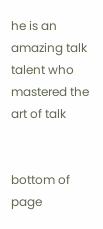he is an amazing talk talent who mastered the art of talk


bottom of page